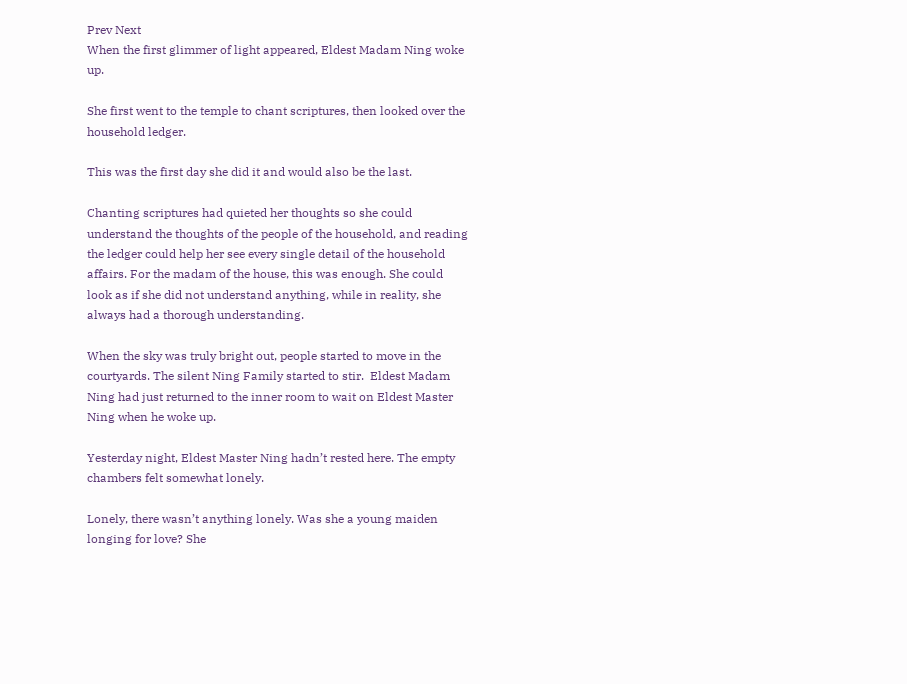Prev Next
When the first glimmer of light appeared, Eldest Madam Ning woke up.

She first went to the temple to chant scriptures, then looked over the household ledger.

This was the first day she did it and would also be the last.

Chanting scriptures had quieted her thoughts so she could understand the thoughts of the people of the household, and reading the ledger could help her see every single detail of the household affairs. For the madam of the house, this was enough. She could look as if she did not understand anything, while in reality, she always had a thorough understanding.

When the sky was truly bright out, people started to move in the courtyards. The silent Ning Family started to stir.  Eldest Madam Ning had just returned to the inner room to wait on Eldest Master Ning when he woke up.

Yesterday night, Eldest Master Ning hadn’t rested here. The empty chambers felt somewhat lonely.

Lonely, there wasn’t anything lonely. Was she a young maiden longing for love? She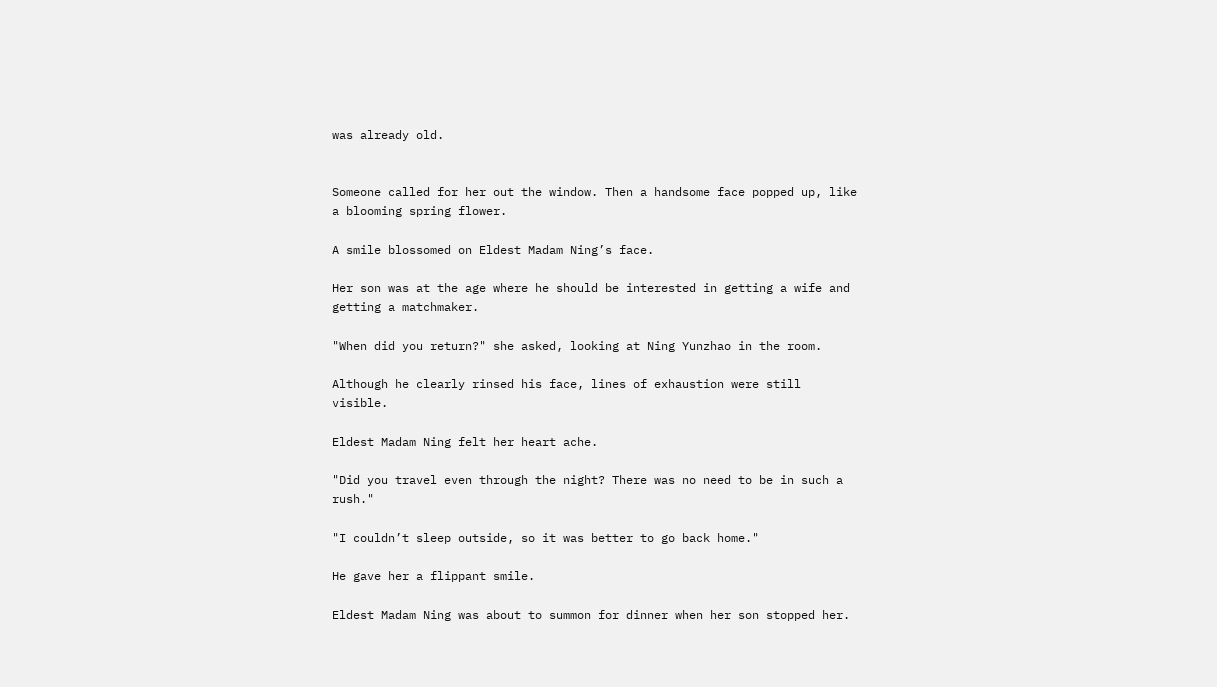was already old.


Someone called for her out the window. Then a handsome face popped up, like a blooming spring flower.

A smile blossomed on Eldest Madam Ning’s face.

Her son was at the age where he should be interested in getting a wife and getting a matchmaker.

"When did you return?" she asked, looking at Ning Yunzhao in the room.

Although he clearly rinsed his face, lines of exhaustion were still visible.

Eldest Madam Ning felt her heart ache.

"Did you travel even through the night? There was no need to be in such a rush."

"I couldn’t sleep outside, so it was better to go back home."

He gave her a flippant smile.

Eldest Madam Ning was about to summon for dinner when her son stopped her.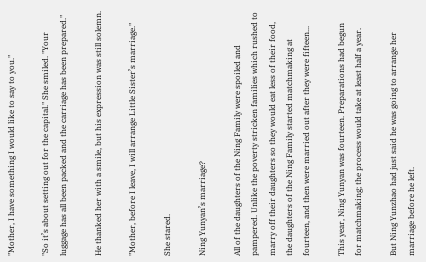"Mother, I have something I would like to say to you."

"So it’s about setting out for the capital." She smiled. "Your luggage has all been packed and the carriage has been prepared."

He thanked her with a smile, but his expression was still solemn.

"Mother, before I leave, I will arrange Little Sister’s marriage."

She stared.

Ning Yunyan’s marriage?

All of the daughters of the Ning Family were spoiled and pampered. Unlike the poverty stricken families which rushed to marry off their daughters so they would eat less of their food, the daughters of the Ning Family started matchmaking at fourteen, and then were married out after they were fifteen...

This year, Ning Yunyan was fourteen. Preparations had begun for matchmaking; the process would take at least half a year.

But Ning Yunzhao had just said he was going to arrange her marriage before he left.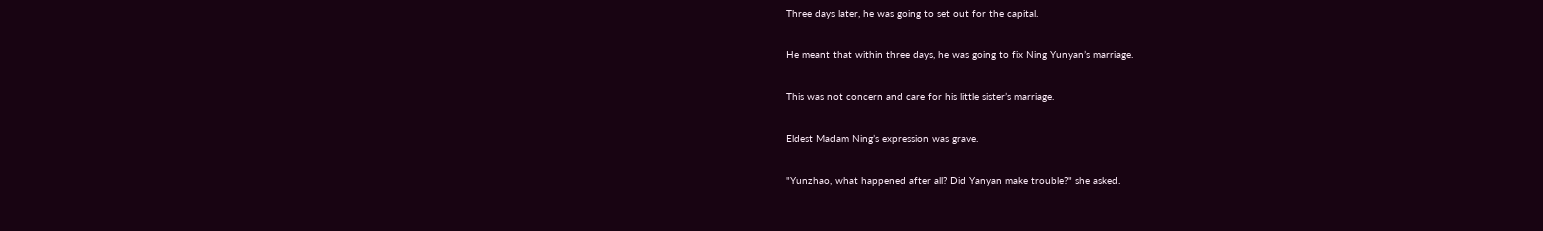Three days later, he was going to set out for the capital.

He meant that within three days, he was going to fix Ning Yunyan’s marriage.

This was not concern and care for his little sister’s marriage.

Eldest Madam Ning’s expression was grave.

"Yunzhao, what happened after all? Did Yanyan make trouble?" she asked.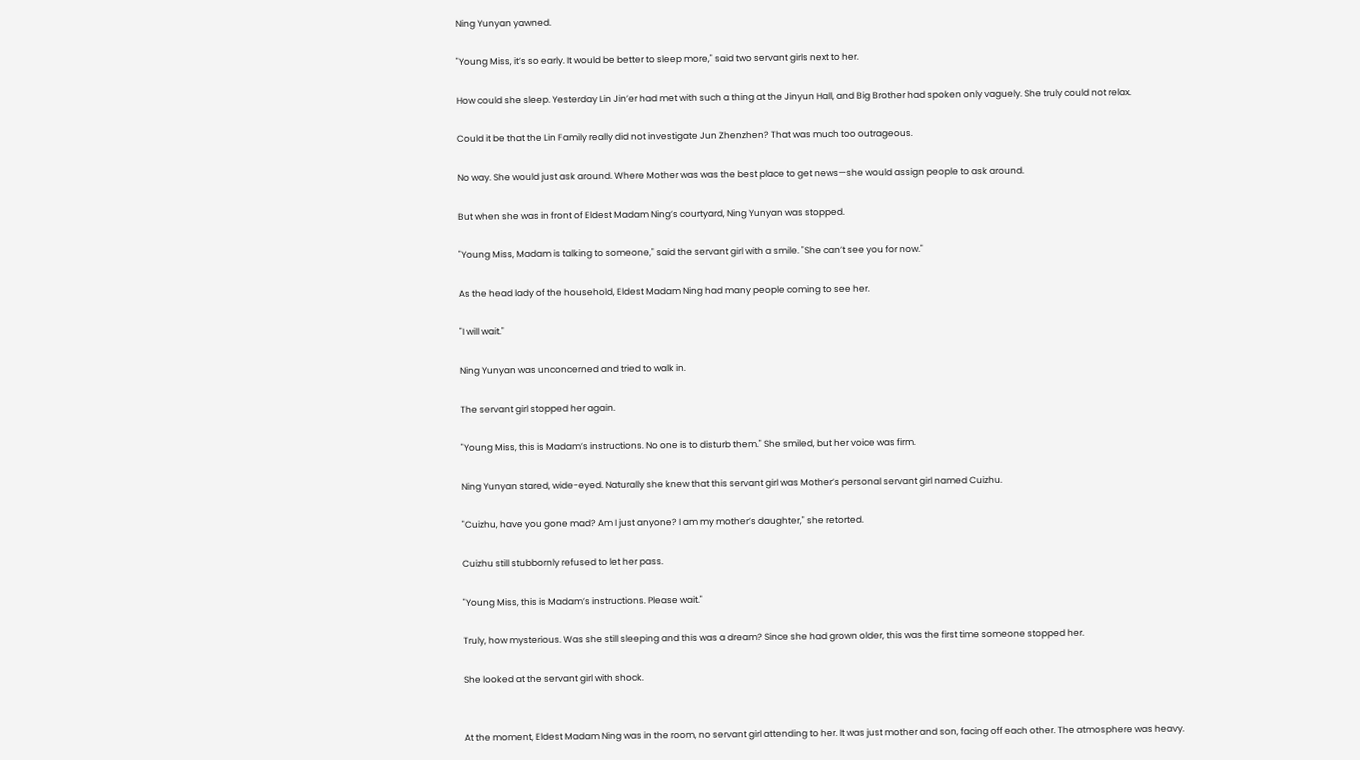Ning Yunyan yawned.

"Young Miss, it’s so early. It would be better to sleep more," said two servant girls next to her.

How could she sleep. Yesterday Lin Jin’er had met with such a thing at the Jinyun Hall, and Big Brother had spoken only vaguely. She truly could not relax.

Could it be that the Lin Family really did not investigate Jun Zhenzhen? That was much too outrageous.

No way. She would just ask around. Where Mother was was the best place to get news—she would assign people to ask around.

But when she was in front of Eldest Madam Ning’s courtyard, Ning Yunyan was stopped.

"Young Miss, Madam is talking to someone," said the servant girl with a smile. "She can’t see you for now."

As the head lady of the household, Eldest Madam Ning had many people coming to see her.

"I will wait."

Ning Yunyan was unconcerned and tried to walk in.

The servant girl stopped her again.

"Young Miss, this is Madam’s instructions. No one is to disturb them." She smiled, but her voice was firm.

Ning Yunyan stared, wide-eyed. Naturally she knew that this servant girl was Mother’s personal servant girl named Cuizhu.

"Cuizhu, have you gone mad? Am I just anyone? I am my mother’s daughter," she retorted.

Cuizhu still stubbornly refused to let her pass.

"Young Miss, this is Madam’s instructions. Please wait."

Truly, how mysterious. Was she still sleeping and this was a dream? Since she had grown older, this was the first time someone stopped her.

She looked at the servant girl with shock.


At the moment, Eldest Madam Ning was in the room, no servant girl attending to her. It was just mother and son, facing off each other. The atmosphere was heavy.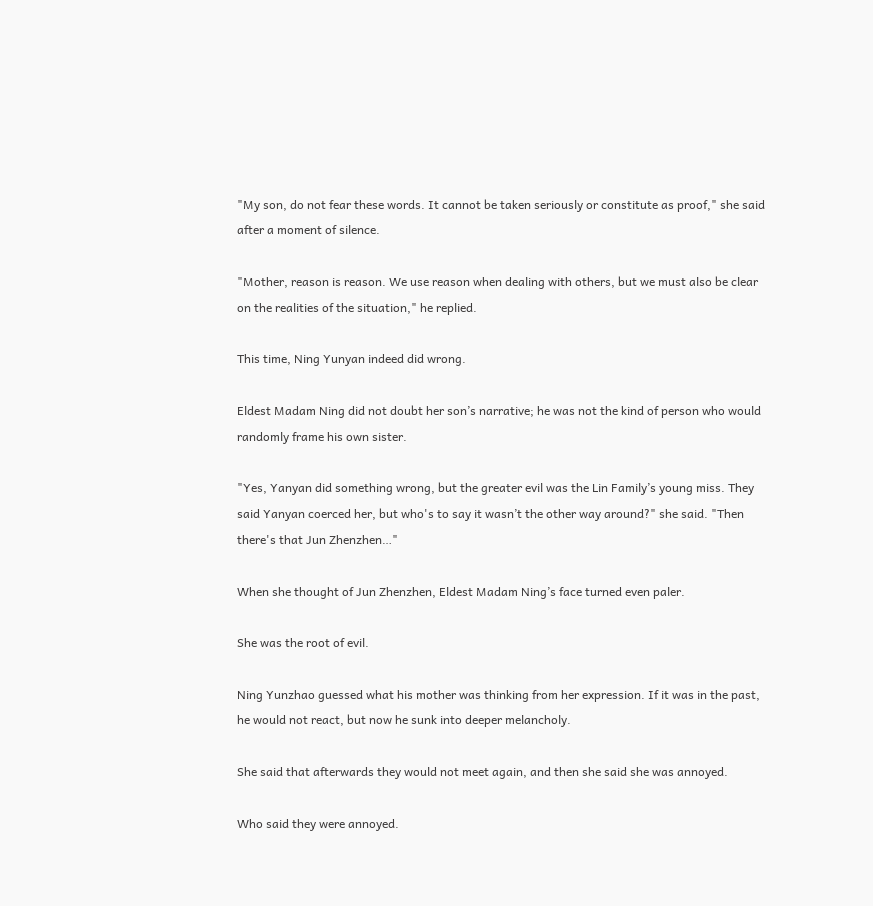"My son, do not fear these words. It cannot be taken seriously or constitute as proof," she said after a moment of silence.

"Mother, reason is reason. We use reason when dealing with others, but we must also be clear on the realities of the situation," he replied.

This time, Ning Yunyan indeed did wrong.

Eldest Madam Ning did not doubt her son’s narrative; he was not the kind of person who would randomly frame his own sister.

"Yes, Yanyan did something wrong, but the greater evil was the Lin Family’s young miss. They said Yanyan coerced her, but who's to say it wasn’t the other way around?" she said. "Then there's that Jun Zhenzhen…"

When she thought of Jun Zhenzhen, Eldest Madam Ning’s face turned even paler.

She was the root of evil.

Ning Yunzhao guessed what his mother was thinking from her expression. If it was in the past, he would not react, but now he sunk into deeper melancholy.

She said that afterwards they would not meet again, and then she said she was annoyed.

Who said they were annoyed.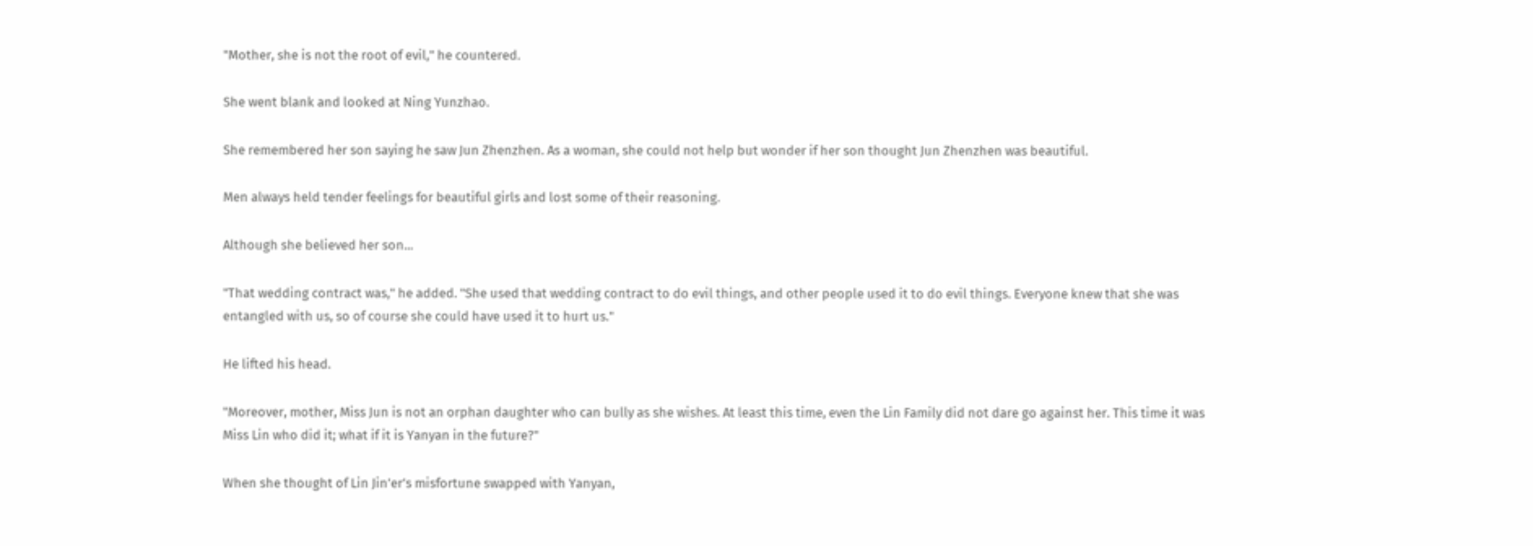"Mother, she is not the root of evil," he countered.

She went blank and looked at Ning Yunzhao.

She remembered her son saying he saw Jun Zhenzhen. As a woman, she could not help but wonder if her son thought Jun Zhenzhen was beautiful.

Men always held tender feelings for beautiful girls and lost some of their reasoning.

Although she believed her son...

"That wedding contract was," he added. "She used that wedding contract to do evil things, and other people used it to do evil things. Everyone knew that she was entangled with us, so of course she could have used it to hurt us."

He lifted his head.

"Moreover, mother, Miss Jun is not an orphan daughter who can bully as she wishes. At least this time, even the Lin Family did not dare go against her. This time it was Miss Lin who did it; what if it is Yanyan in the future?"

When she thought of Lin Jin’er’s misfortune swapped with Yanyan,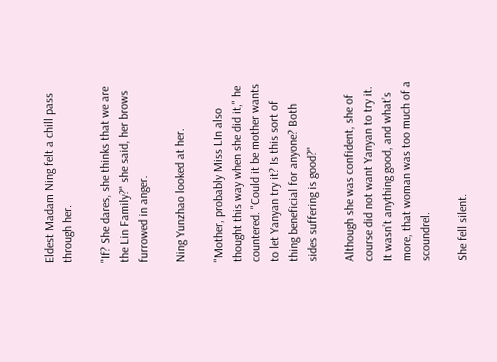Eldest Madam Ning felt a chill pass through her.

"If? She dares, she thinks that we are the Lin Family?" she said, her brows furrowed in anger.

Ning Yunzhao looked at her.

"Mother, probably Miss LIn also thought this way when she did it," he countered. "Could it be mother wants to let Yanyan try it? Is this sort of thing beneficial for anyone? Both sides suffering is good?"

Although she was confident, she of course did not want Yanyan to try it. It wasn’t anything good, and what’s more, that woman was too much of a scoundrel.

She fell silent.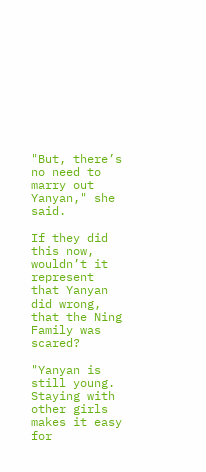"But, there’s no need to marry out Yanyan," she said.

If they did this now, wouldn’t it represent that Yanyan did wrong, that the Ning Family was scared?

"Yanyan is still young. Staying with other girls makes it easy for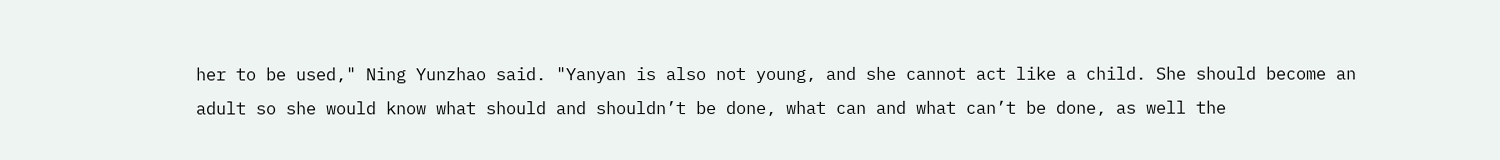her to be used," Ning Yunzhao said. "Yanyan is also not young, and she cannot act like a child. She should become an adult so she would know what should and shouldn’t be done, what can and what can’t be done, as well the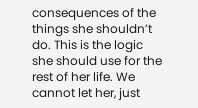consequences of the things she shouldn’t do. This is the logic she should use for the rest of her life. We cannot let her, just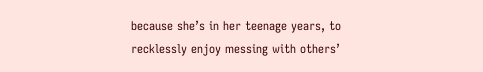because she’s in her teenage years, to recklessly enjoy messing with others’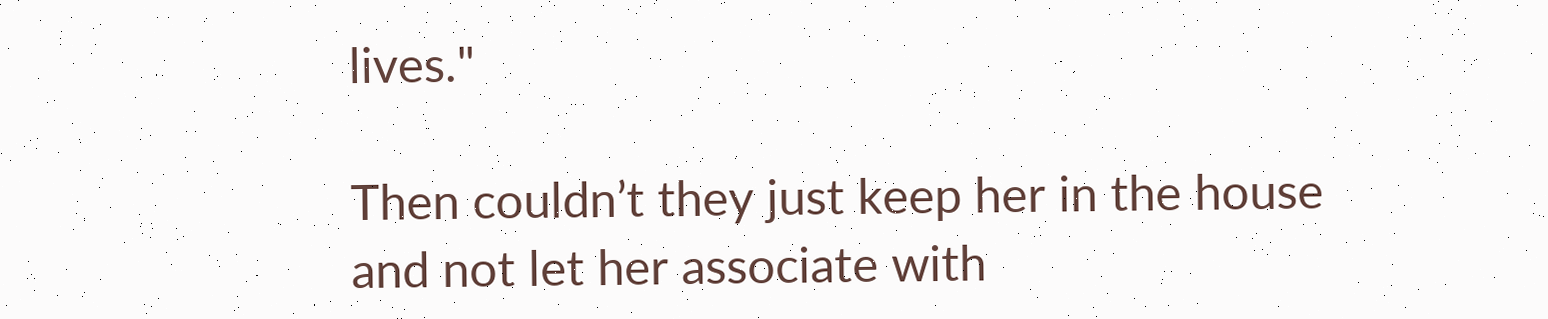lives."

Then couldn’t they just keep her in the house and not let her associate with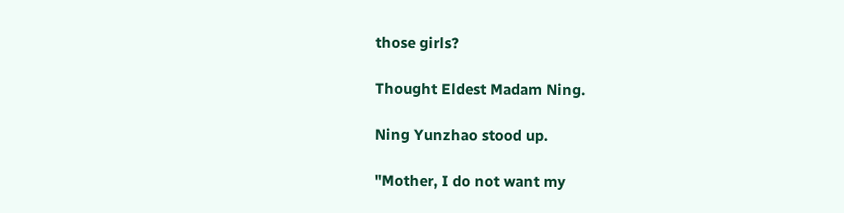those girls?

Thought Eldest Madam Ning.

Ning Yunzhao stood up.

"Mother, I do not want my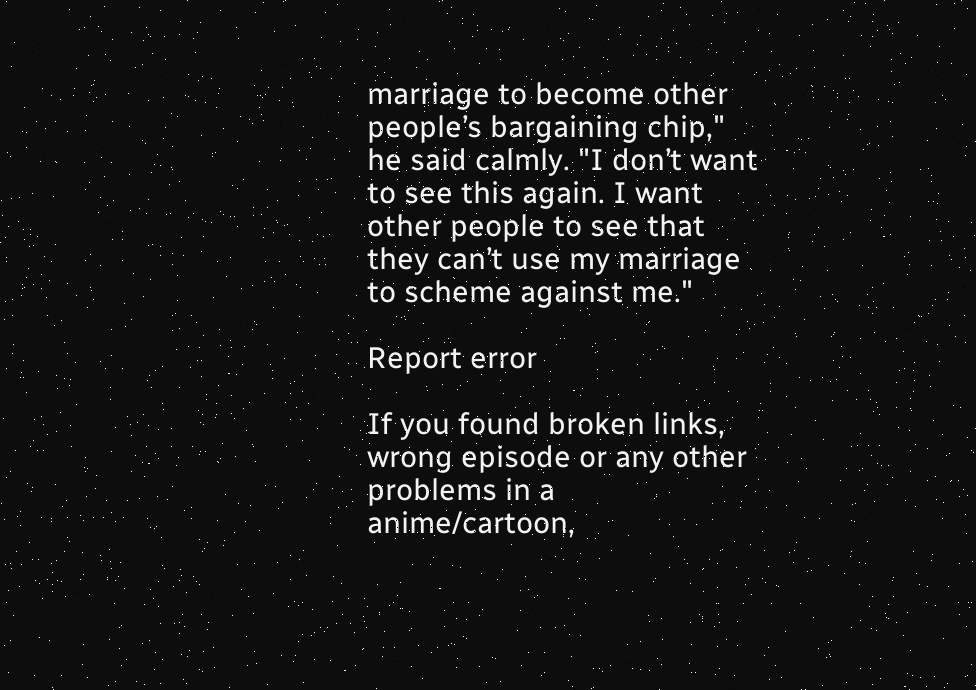marriage to become other people’s bargaining chip," he said calmly. "I don’t want to see this again. I want other people to see that they can’t use my marriage to scheme against me."

Report error

If you found broken links, wrong episode or any other problems in a anime/cartoon,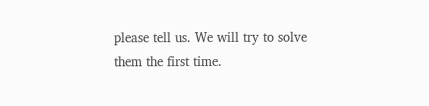please tell us. We will try to solve them the first time.